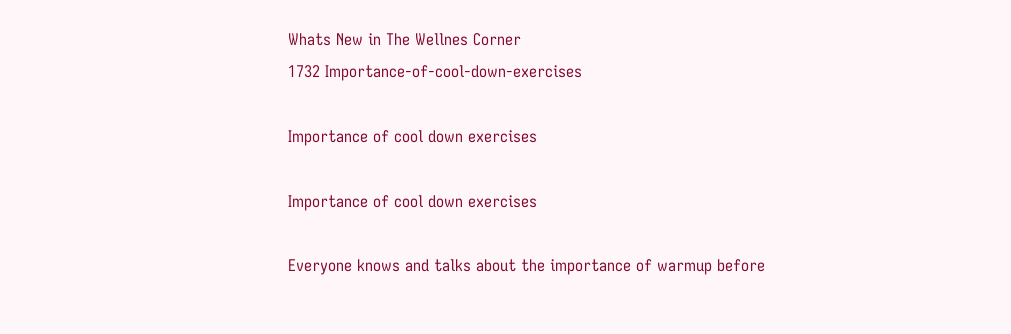Whats New in The Wellnes Corner
1732 Importance-of-cool-down-exercises

Importance of cool down exercises

Importance of cool down exercises

Everyone knows and talks about the importance of warmup before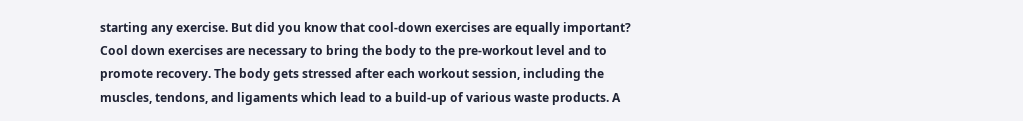starting any exercise. But did you know that cool-down exercises are equally important? Cool down exercises are necessary to bring the body to the pre-workout level and to promote recovery. The body gets stressed after each workout session, including the muscles, tendons, and ligaments which lead to a build-up of various waste products. A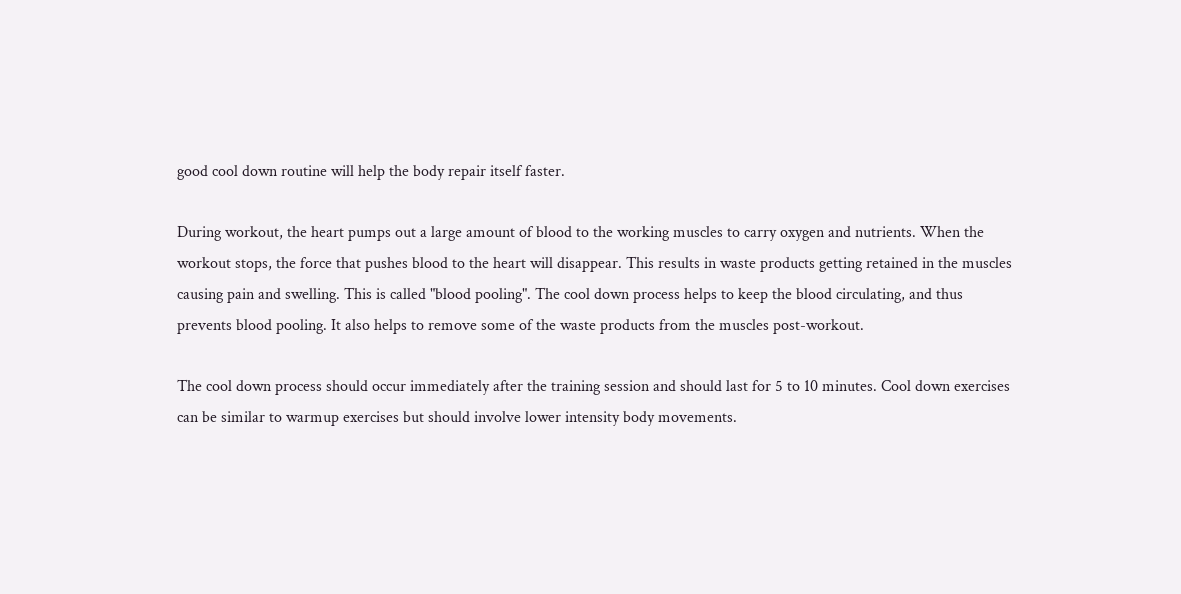good cool down routine will help the body repair itself faster.

During workout, the heart pumps out a large amount of blood to the working muscles to carry oxygen and nutrients. When the workout stops, the force that pushes blood to the heart will disappear. This results in waste products getting retained in the muscles causing pain and swelling. This is called "blood pooling". The cool down process helps to keep the blood circulating, and thus prevents blood pooling. It also helps to remove some of the waste products from the muscles post-workout.

The cool down process should occur immediately after the training session and should last for 5 to 10 minutes. Cool down exercises can be similar to warmup exercises but should involve lower intensity body movements.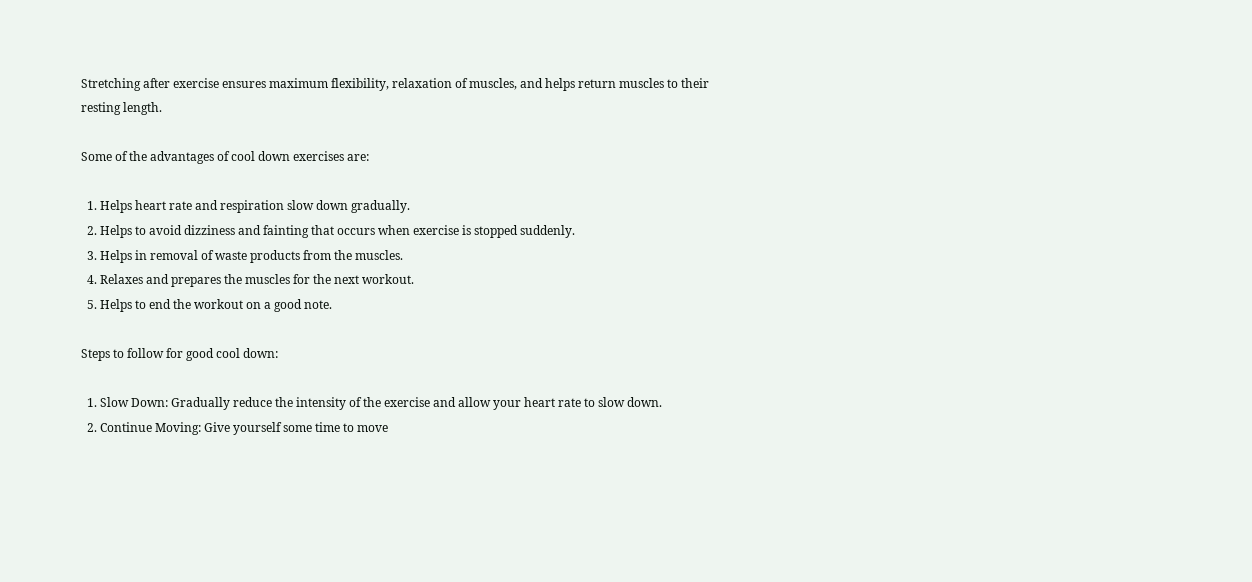Stretching after exercise ensures maximum flexibility, relaxation of muscles, and helps return muscles to their resting length.

Some of the advantages of cool down exercises are:

  1. Helps heart rate and respiration slow down gradually.
  2. Helps to avoid dizziness and fainting that occurs when exercise is stopped suddenly.
  3. Helps in removal of waste products from the muscles.
  4. Relaxes and prepares the muscles for the next workout.
  5. Helps to end the workout on a good note.

Steps to follow for good cool down:

  1. Slow Down: Gradually reduce the intensity of the exercise and allow your heart rate to slow down.
  2. Continue Moving: Give yourself some time to move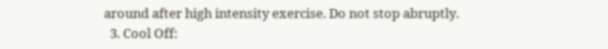around after high intensity exercise. Do not stop abruptly.
  3. Cool Off: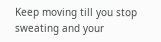Keep moving till you stop sweating and your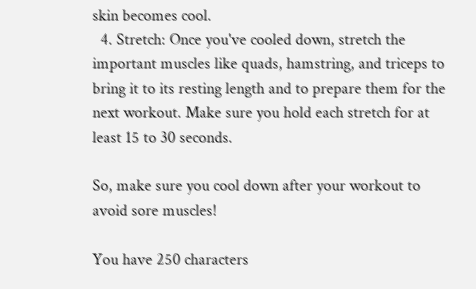skin becomes cool.
  4. Stretch: Once you've cooled down, stretch the important muscles like quads, hamstring, and triceps to bring it to its resting length and to prepare them for the next workout. Make sure you hold each stretch for at least 15 to 30 seconds.

So, make sure you cool down after your workout to avoid sore muscles!

You have 250 characters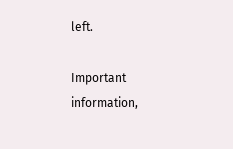left.

Important information,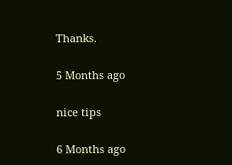Thanks.

5 Months ago

nice tips

6 Months ago